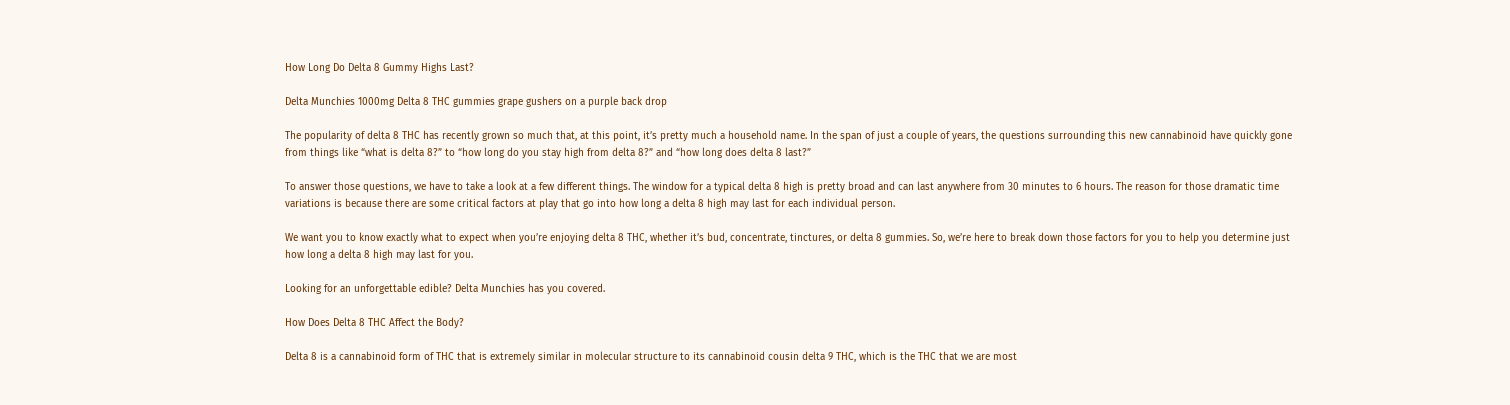How Long Do Delta 8 Gummy Highs Last?

Delta Munchies 1000mg Delta 8 THC gummies grape gushers on a purple back drop

The popularity of delta 8 THC has recently grown so much that, at this point, it’s pretty much a household name. In the span of just a couple of years, the questions surrounding this new cannabinoid have quickly gone from things like “what is delta 8?” to “how long do you stay high from delta 8?” and “how long does delta 8 last?”

To answer those questions, we have to take a look at a few different things. The window for a typical delta 8 high is pretty broad and can last anywhere from 30 minutes to 6 hours. The reason for those dramatic time variations is because there are some critical factors at play that go into how long a delta 8 high may last for each individual person.

We want you to know exactly what to expect when you’re enjoying delta 8 THC, whether it’s bud, concentrate, tinctures, or delta 8 gummies. So, we’re here to break down those factors for you to help you determine just how long a delta 8 high may last for you.

Looking for an unforgettable edible? Delta Munchies has you covered.

How Does Delta 8 THC Affect the Body?

Delta 8 is a cannabinoid form of THC that is extremely similar in molecular structure to its cannabinoid cousin delta 9 THC, which is the THC that we are most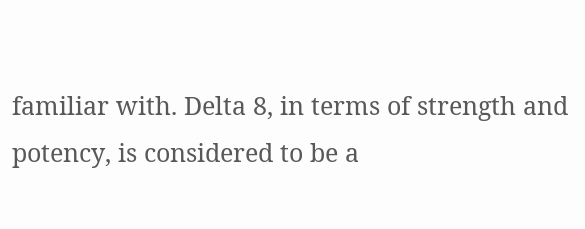familiar with. Delta 8, in terms of strength and potency, is considered to be a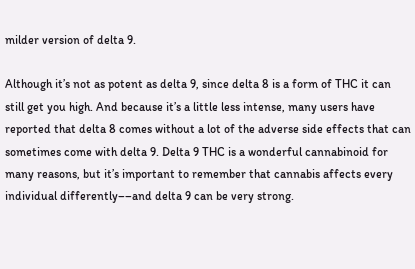milder version of delta 9.

Although it’s not as potent as delta 9, since delta 8 is a form of THC it can still get you high. And because it’s a little less intense, many users have reported that delta 8 comes without a lot of the adverse side effects that can sometimes come with delta 9. Delta 9 THC is a wonderful cannabinoid for many reasons, but it’s important to remember that cannabis affects every individual differently––and delta 9 can be very strong.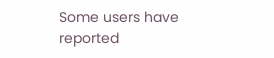Some users have reported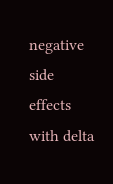negative side effects with delta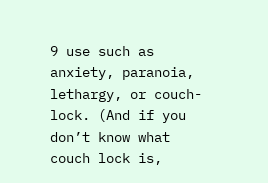9 use such as anxiety, paranoia, lethargy, or couch-lock. (And if you don’t know what couch lock is,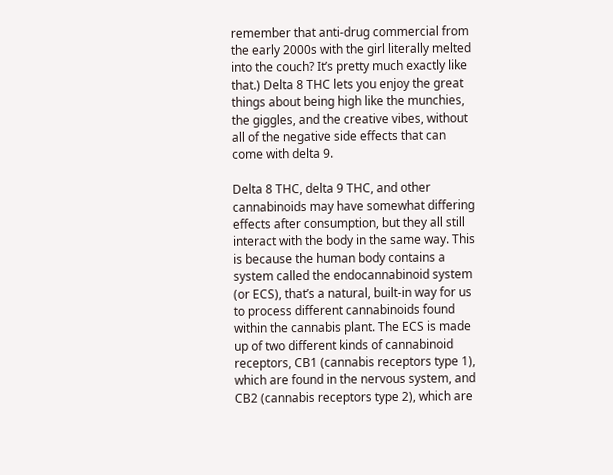remember that anti-drug commercial from the early 2000s with the girl literally melted into the couch? It’s pretty much exactly like that.) Delta 8 THC lets you enjoy the great things about being high like the munchies, the giggles, and the creative vibes, without all of the negative side effects that can come with delta 9.

Delta 8 THC, delta 9 THC, and other cannabinoids may have somewhat differing effects after consumption, but they all still interact with the body in the same way. This is because the human body contains a system called the endocannabinoid system (or ECS), that’s a natural, built-in way for us to process different cannabinoids found within the cannabis plant. The ECS is made up of two different kinds of cannabinoid receptors, CB1 (cannabis receptors type 1), which are found in the nervous system, and CB2 (cannabis receptors type 2), which are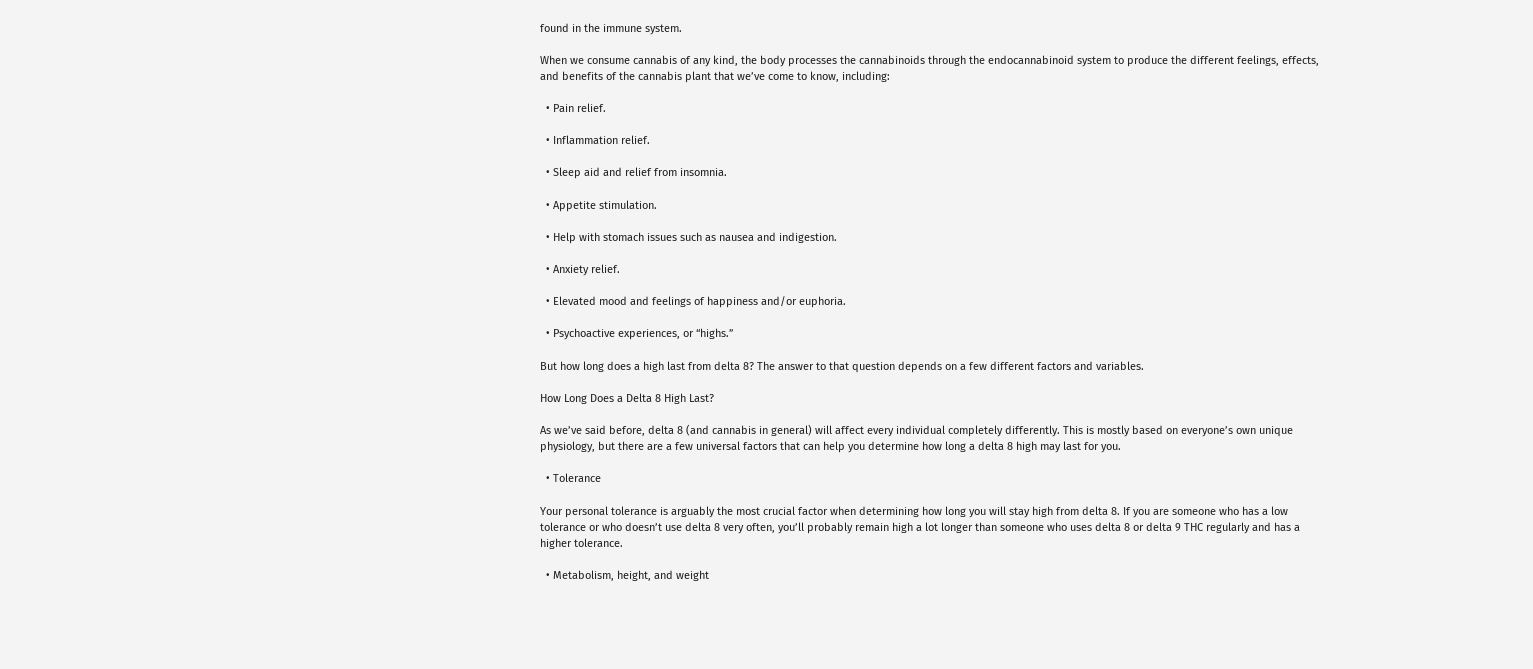found in the immune system.

When we consume cannabis of any kind, the body processes the cannabinoids through the endocannabinoid system to produce the different feelings, effects, and benefits of the cannabis plant that we’ve come to know, including:

  • Pain relief.

  • Inflammation relief.

  • Sleep aid and relief from insomnia.

  • Appetite stimulation.

  • Help with stomach issues such as nausea and indigestion.

  • Anxiety relief.

  • Elevated mood and feelings of happiness and/or euphoria.

  • Psychoactive experiences, or “highs.”

But how long does a high last from delta 8? The answer to that question depends on a few different factors and variables.

How Long Does a Delta 8 High Last?

As we’ve said before, delta 8 (and cannabis in general) will affect every individual completely differently. This is mostly based on everyone’s own unique physiology, but there are a few universal factors that can help you determine how long a delta 8 high may last for you.

  • Tolerance

Your personal tolerance is arguably the most crucial factor when determining how long you will stay high from delta 8. If you are someone who has a low tolerance or who doesn’t use delta 8 very often, you’ll probably remain high a lot longer than someone who uses delta 8 or delta 9 THC regularly and has a higher tolerance.

  • Metabolism, height, and weight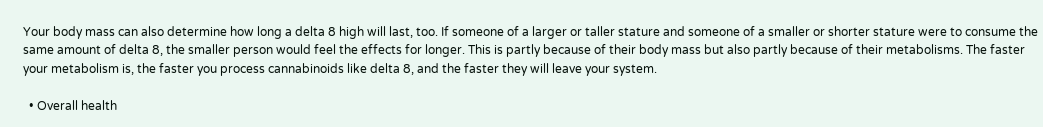Your body mass can also determine how long a delta 8 high will last, too. If someone of a larger or taller stature and someone of a smaller or shorter stature were to consume the same amount of delta 8, the smaller person would feel the effects for longer. This is partly because of their body mass but also partly because of their metabolisms. The faster your metabolism is, the faster you process cannabinoids like delta 8, and the faster they will leave your system.

  • Overall health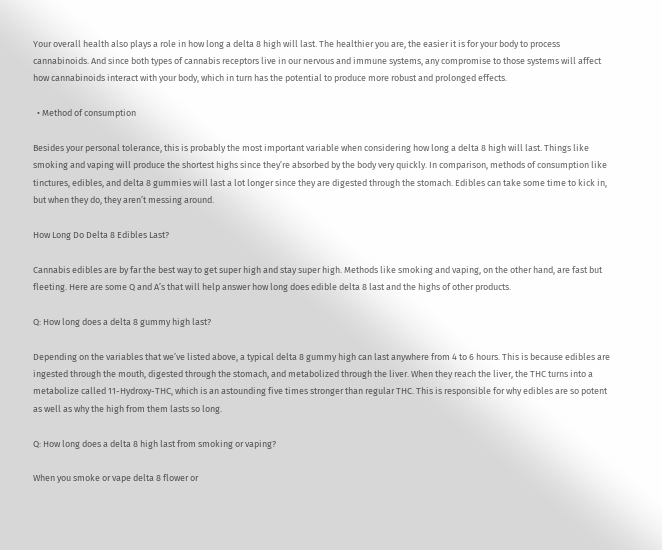Your overall health also plays a role in how long a delta 8 high will last. The healthier you are, the easier it is for your body to process cannabinoids. And since both types of cannabis receptors live in our nervous and immune systems, any compromise to those systems will affect how cannabinoids interact with your body, which in turn has the potential to produce more robust and prolonged effects.

  • Method of consumption

Besides your personal tolerance, this is probably the most important variable when considering how long a delta 8 high will last. Things like smoking and vaping will produce the shortest highs since they’re absorbed by the body very quickly. In comparison, methods of consumption like tinctures, edibles, and delta 8 gummies will last a lot longer since they are digested through the stomach. Edibles can take some time to kick in, but when they do, they aren’t messing around.

How Long Do Delta 8 Edibles Last?

Cannabis edibles are by far the best way to get super high and stay super high. Methods like smoking and vaping, on the other hand, are fast but fleeting. Here are some Q and A’s that will help answer how long does edible delta 8 last and the highs of other products.

Q: How long does a delta 8 gummy high last?

Depending on the variables that we’ve listed above, a typical delta 8 gummy high can last anywhere from 4 to 6 hours. This is because edibles are ingested through the mouth, digested through the stomach, and metabolized through the liver. When they reach the liver, the THC turns into a metabolize called 11-Hydroxy-THC, which is an astounding five times stronger than regular THC. This is responsible for why edibles are so potent as well as why the high from them lasts so long.

Q: How long does a delta 8 high last from smoking or vaping?

When you smoke or vape delta 8 flower or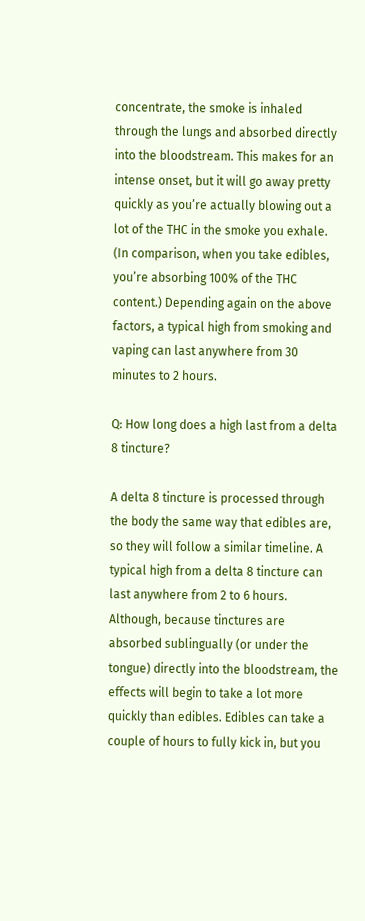concentrate, the smoke is inhaled through the lungs and absorbed directly into the bloodstream. This makes for an intense onset, but it will go away pretty quickly as you’re actually blowing out a lot of the THC in the smoke you exhale. (In comparison, when you take edibles, you’re absorbing 100% of the THC content.) Depending again on the above factors, a typical high from smoking and vaping can last anywhere from 30 minutes to 2 hours.

Q: How long does a high last from a delta 8 tincture?

A delta 8 tincture is processed through the body the same way that edibles are, so they will follow a similar timeline. A typical high from a delta 8 tincture can last anywhere from 2 to 6 hours. Although, because tinctures are absorbed sublingually (or under the tongue) directly into the bloodstream, the effects will begin to take a lot more quickly than edibles. Edibles can take a couple of hours to fully kick in, but you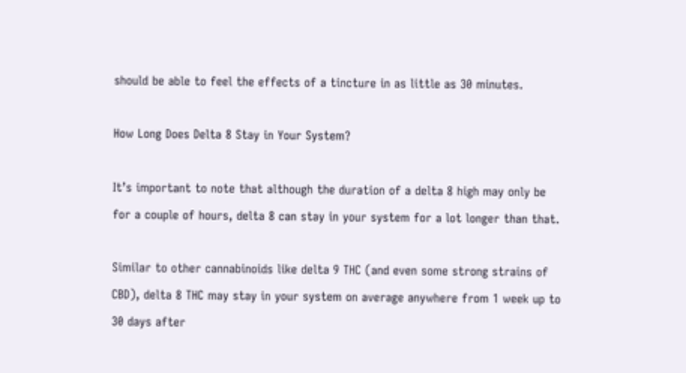should be able to feel the effects of a tincture in as little as 30 minutes.

How Long Does Delta 8 Stay in Your System?

It’s important to note that although the duration of a delta 8 high may only be for a couple of hours, delta 8 can stay in your system for a lot longer than that.

Similar to other cannabinoids like delta 9 THC (and even some strong strains of CBD), delta 8 THC may stay in your system on average anywhere from 1 week up to 30 days after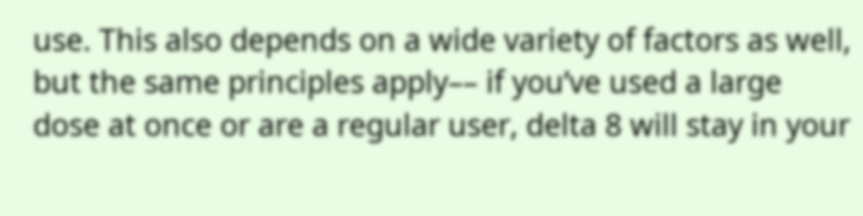use. This also depends on a wide variety of factors as well, but the same principles apply–– if you’ve used a large dose at once or are a regular user, delta 8 will stay in your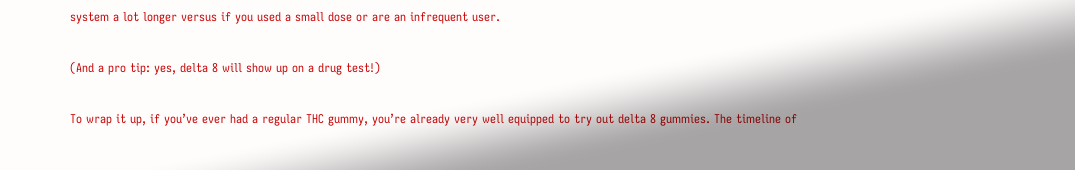system a lot longer versus if you used a small dose or are an infrequent user.

(And a pro tip: yes, delta 8 will show up on a drug test!)

To wrap it up, if you’ve ever had a regular THC gummy, you’re already very well equipped to try out delta 8 gummies. The timeline of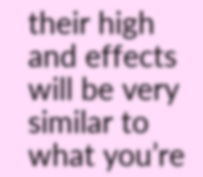their high and effects will be very similar to what you’re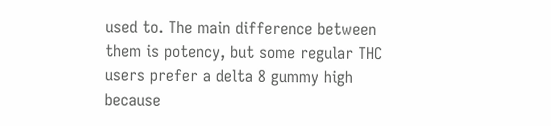used to. The main difference between them is potency, but some regular THC users prefer a delta 8 gummy high because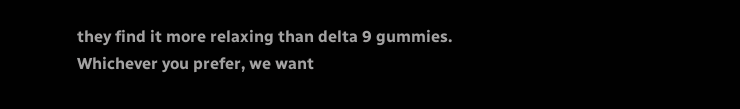they find it more relaxing than delta 9 gummies. Whichever you prefer, we want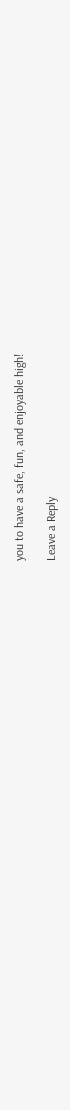you to have a safe, fun, and enjoyable high!

Leave a Reply